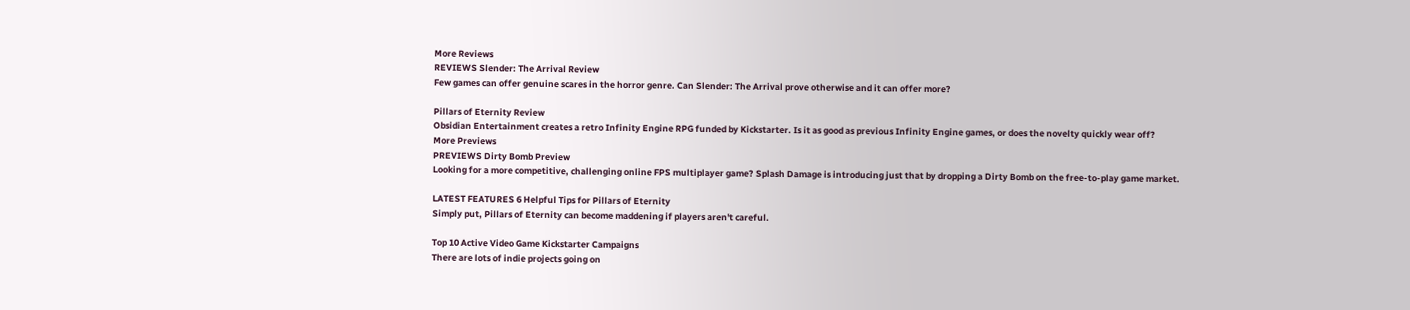More Reviews
REVIEWS Slender: The Arrival Review
Few games can offer genuine scares in the horror genre. Can Slender: The Arrival prove otherwise and it can offer more?

Pillars of Eternity Review
Obsidian Entertainment creates a retro Infinity Engine RPG funded by Kickstarter. Is it as good as previous Infinity Engine games, or does the novelty quickly wear off?
More Previews
PREVIEWS Dirty Bomb Preview
Looking for a more competitive, challenging online FPS multiplayer game? Splash Damage is introducing just that by dropping a Dirty Bomb on the free-to-play game market.

LATEST FEATURES 6 Helpful Tips for Pillars of Eternity
Simply put, Pillars of Eternity can become maddening if players aren't careful.

Top 10 Active Video Game Kickstarter Campaigns
There are lots of indie projects going on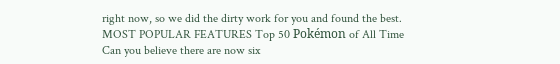right now, so we did the dirty work for you and found the best.
MOST POPULAR FEATURES Top 50 Pokémon of All Time
Can you believe there are now six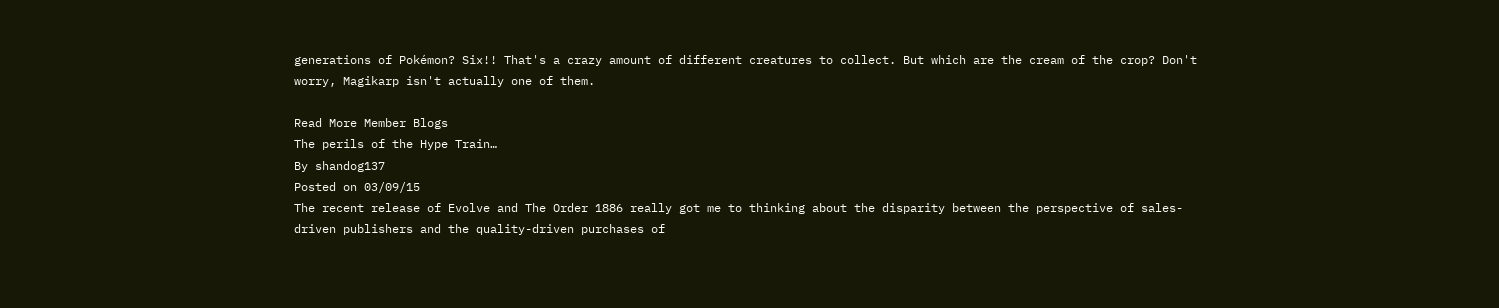generations of Pokémon? Six!! That's a crazy amount of different creatures to collect. But which are the cream of the crop? Don't worry, Magikarp isn't actually one of them.

Read More Member Blogs
The perils of the Hype Train…
By shandog137
Posted on 03/09/15
The recent release of Evolve and The Order 1886 really got me to thinking about the disparity between the perspective of sales-driven publishers and the quality-driven purchases of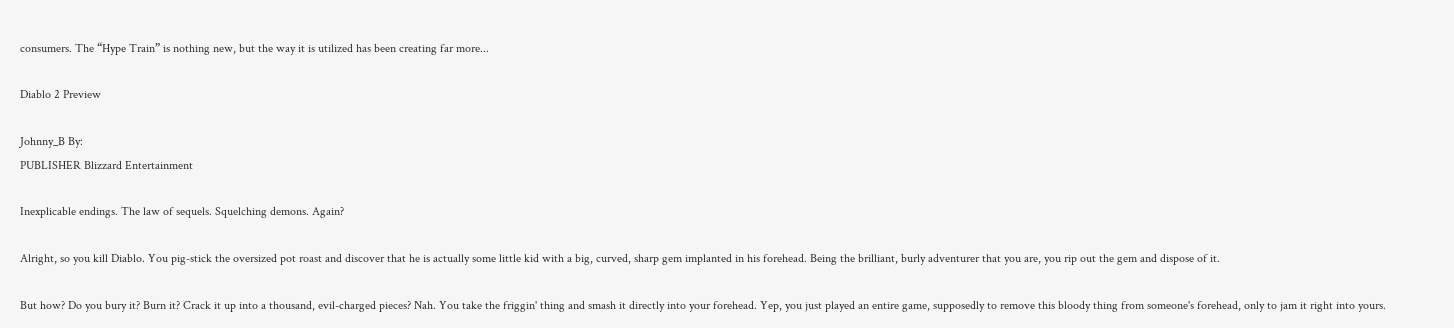consumers. The “Hype Train” is nothing new, but the way it is utilized has been creating far more...

Diablo 2 Preview

Johnny_B By:
PUBLISHER Blizzard Entertainment

Inexplicable endings. The law of sequels. Squelching demons. Again?

Alright, so you kill Diablo. You pig-stick the oversized pot roast and discover that he is actually some little kid with a big, curved, sharp gem implanted in his forehead. Being the brilliant, burly adventurer that you are, you rip out the gem and dispose of it.

But how? Do you bury it? Burn it? Crack it up into a thousand, evil-charged pieces? Nah. You take the friggin' thing and smash it directly into your forehead. Yep, you just played an entire game, supposedly to remove this bloody thing from someone's forehead, only to jam it right into yours.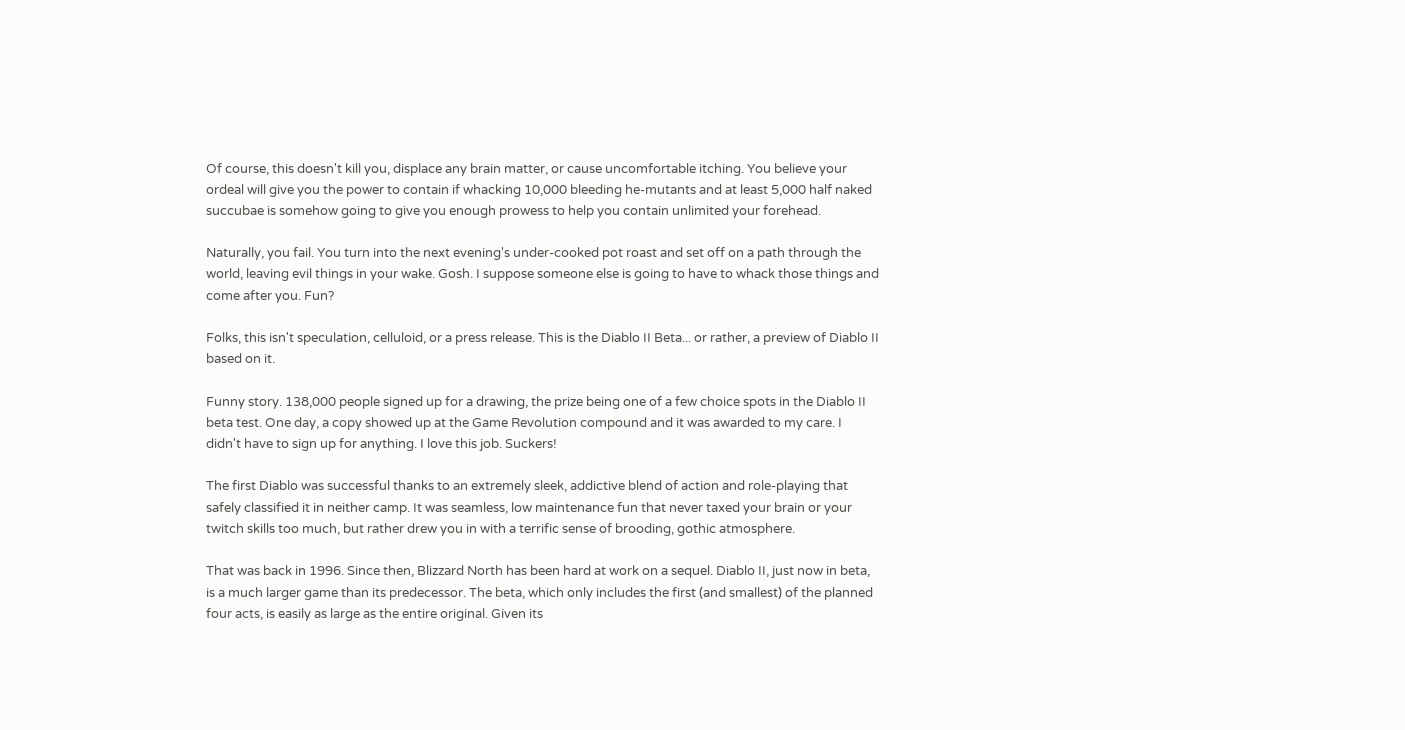Of course, this doesn't kill you, displace any brain matter, or cause uncomfortable itching. You believe your ordeal will give you the power to contain if whacking 10,000 bleeding he-mutants and at least 5,000 half naked succubae is somehow going to give you enough prowess to help you contain unlimited your forehead.

Naturally, you fail. You turn into the next evening's under-cooked pot roast and set off on a path through the world, leaving evil things in your wake. Gosh. I suppose someone else is going to have to whack those things and come after you. Fun?

Folks, this isn't speculation, celluloid, or a press release. This is the Diablo II Beta... or rather, a preview of Diablo II based on it.

Funny story. 138,000 people signed up for a drawing, the prize being one of a few choice spots in the Diablo II beta test. One day, a copy showed up at the Game Revolution compound and it was awarded to my care. I didn't have to sign up for anything. I love this job. Suckers!

The first Diablo was successful thanks to an extremely sleek, addictive blend of action and role-playing that safely classified it in neither camp. It was seamless, low maintenance fun that never taxed your brain or your twitch skills too much, but rather drew you in with a terrific sense of brooding, gothic atmosphere.

That was back in 1996. Since then, Blizzard North has been hard at work on a sequel. Diablo II, just now in beta, is a much larger game than its predecessor. The beta, which only includes the first (and smallest) of the planned four acts, is easily as large as the entire original. Given its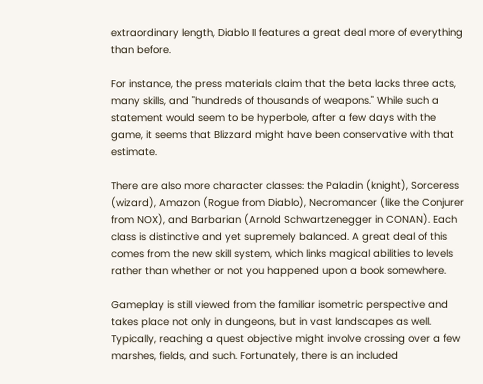extraordinary length, Diablo II features a great deal more of everything than before.

For instance, the press materials claim that the beta lacks three acts, many skills, and "hundreds of thousands of weapons." While such a statement would seem to be hyperbole, after a few days with the game, it seems that Blizzard might have been conservative with that estimate.

There are also more character classes: the Paladin (knight), Sorceress (wizard), Amazon (Rogue from Diablo), Necromancer (like the Conjurer from NOX), and Barbarian (Arnold Schwartzenegger in CONAN). Each class is distinctive and yet supremely balanced. A great deal of this comes from the new skill system, which links magical abilities to levels rather than whether or not you happened upon a book somewhere.

Gameplay is still viewed from the familiar isometric perspective and takes place not only in dungeons, but in vast landscapes as well. Typically, reaching a quest objective might involve crossing over a few marshes, fields, and such. Fortunately, there is an included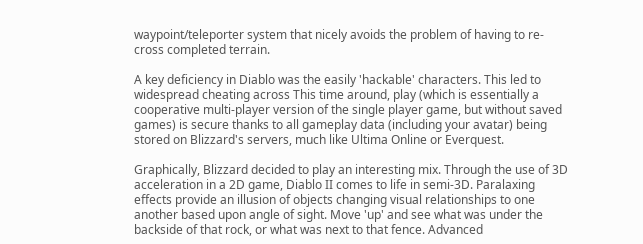waypoint/teleporter system that nicely avoids the problem of having to re-cross completed terrain.

A key deficiency in Diablo was the easily 'hackable' characters. This led to widespread cheating across This time around, play (which is essentially a cooperative multi-player version of the single player game, but without saved games) is secure thanks to all gameplay data (including your avatar) being stored on Blizzard's servers, much like Ultima Online or Everquest.

Graphically, Blizzard decided to play an interesting mix. Through the use of 3D acceleration in a 2D game, Diablo II comes to life in semi-3D. Paralaxing effects provide an illusion of objects changing visual relationships to one another based upon angle of sight. Move 'up' and see what was under the backside of that rock, or what was next to that fence. Advanced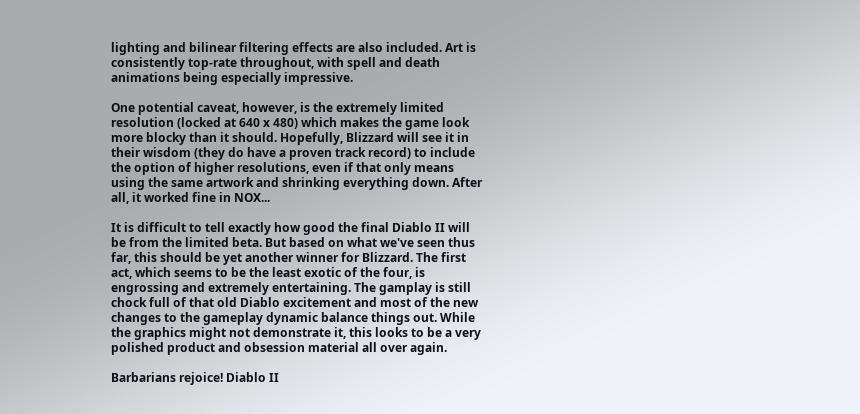lighting and bilinear filtering effects are also included. Art is consistently top-rate throughout, with spell and death animations being especially impressive.

One potential caveat, however, is the extremely limited resolution (locked at 640 x 480) which makes the game look more blocky than it should. Hopefully, Blizzard will see it in their wisdom (they do have a proven track record) to include the option of higher resolutions, even if that only means using the same artwork and shrinking everything down. After all, it worked fine in NOX...

It is difficult to tell exactly how good the final Diablo II will be from the limited beta. But based on what we've seen thus far, this should be yet another winner for Blizzard. The first act, which seems to be the least exotic of the four, is engrossing and extremely entertaining. The gamplay is still chock full of that old Diablo excitement and most of the new changes to the gameplay dynamic balance things out. While the graphics might not demonstrate it, this looks to be a very polished product and obsession material all over again.

Barbarians rejoice! Diablo II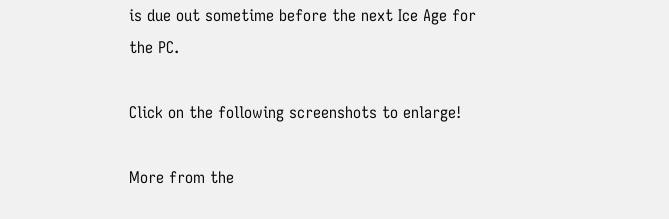is due out sometime before the next Ice Age for the PC.

Click on the following screenshots to enlarge!

More from the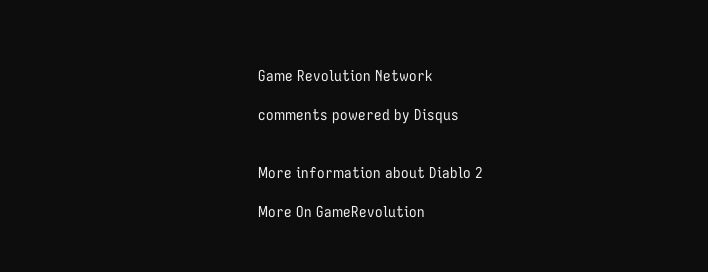Game Revolution Network

comments powered by Disqus


More information about Diablo 2

More On GameRevolution